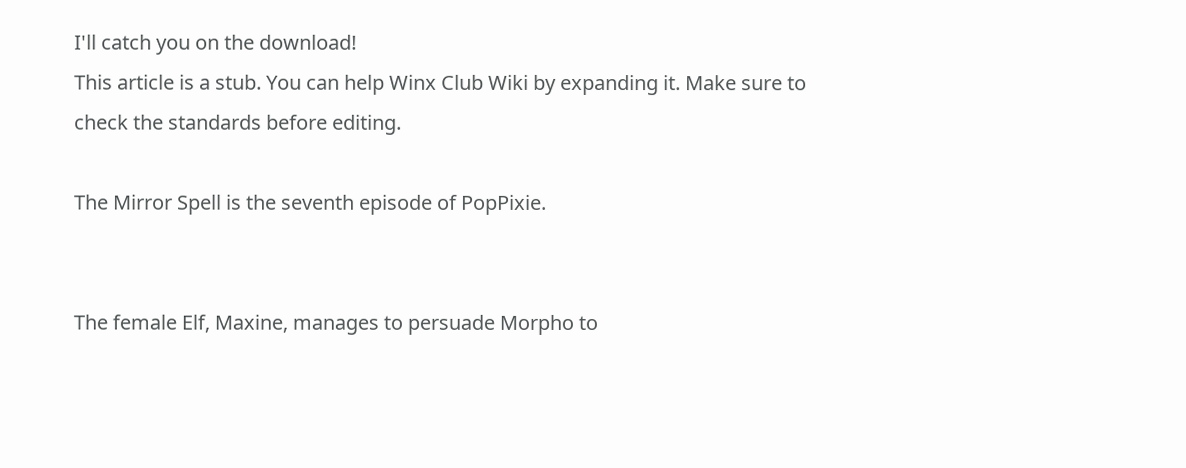I'll catch you on the download!
This article is a stub. You can help Winx Club Wiki by expanding it. Make sure to check the standards before editing.

The Mirror Spell is the seventh episode of PopPixie.


The female Elf, Maxine, manages to persuade Morpho to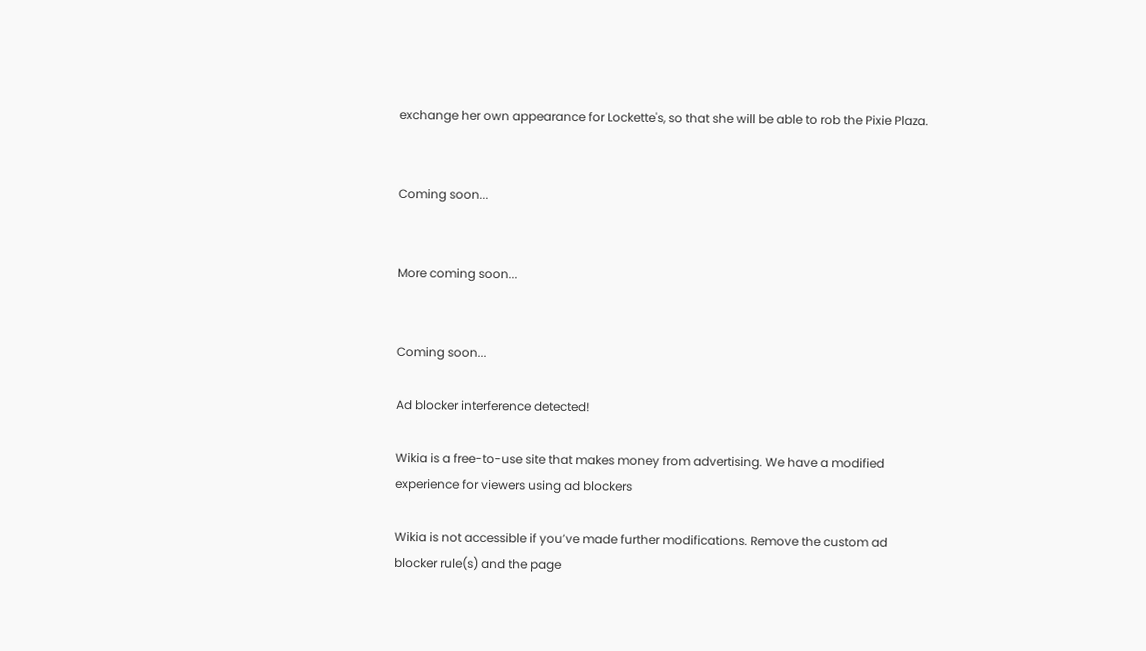exchange her own appearance for Lockette's, so that she will be able to rob the Pixie Plaza.


Coming soon...


More coming soon...


Coming soon...

Ad blocker interference detected!

Wikia is a free-to-use site that makes money from advertising. We have a modified experience for viewers using ad blockers

Wikia is not accessible if you’ve made further modifications. Remove the custom ad blocker rule(s) and the page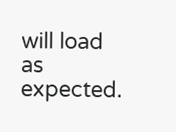will load as expected.